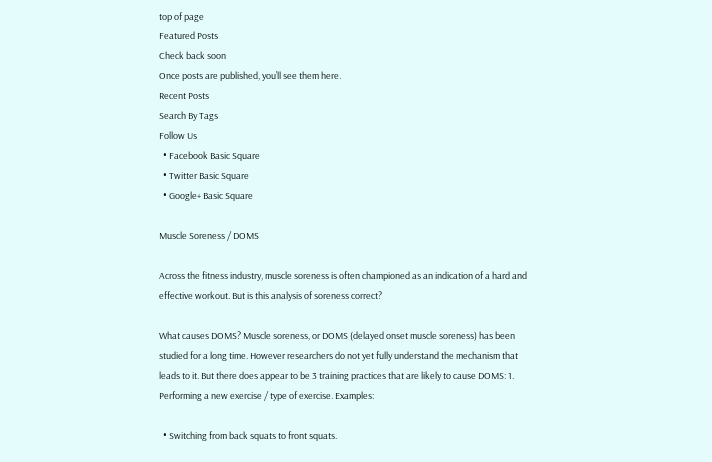top of page
Featured Posts
Check back soon
Once posts are published, you’ll see them here.
Recent Posts
Search By Tags
Follow Us
  • Facebook Basic Square
  • Twitter Basic Square
  • Google+ Basic Square

Muscle Soreness / DOMS

Across the fitness industry, muscle soreness is often championed as an indication of a hard and effective workout. But is this analysis of soreness correct?

What causes DOMS? Muscle soreness, or DOMS (delayed onset muscle soreness) has been studied for a long time. However researchers do not yet fully understand the mechanism that leads to it. But there does appear to be 3 training practices that are likely to cause DOMS: 1. Performing a new exercise / type of exercise. Examples:

  • Switching from back squats to front squats.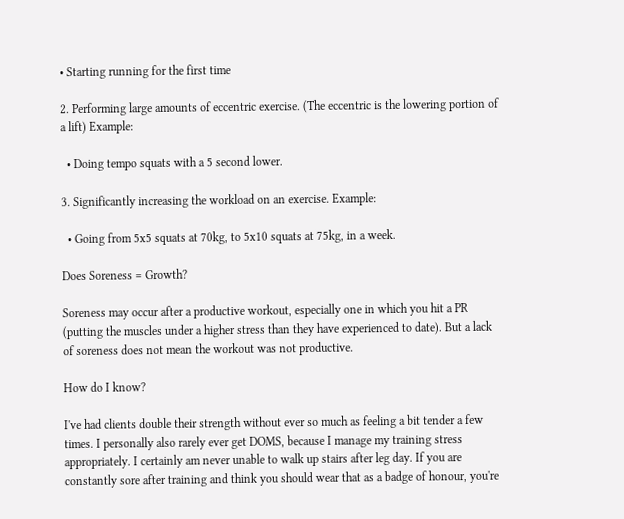• Starting running for the first time

2. Performing large amounts of eccentric exercise. (The eccentric is the lowering portion of a lift) Example:

  • Doing tempo squats with a 5 second lower.

3. Significantly increasing the workload on an exercise. Example:

  • Going from 5x5 squats at 70kg, to 5x10 squats at 75kg, in a week.

Does Soreness = Growth?

Soreness may occur after a productive workout, especially one in which you hit a PR (putting the muscles under a higher stress than they have experienced to date). But a lack of soreness does not mean the workout was not productive.

How do I know?

I've had clients double their strength without ever so much as feeling a bit tender a few times. I personally also rarely ever get DOMS, because I manage my training stress appropriately. I certainly am never unable to walk up stairs after leg day. If you are constantly sore after training and think you should wear that as a badge of honour, you're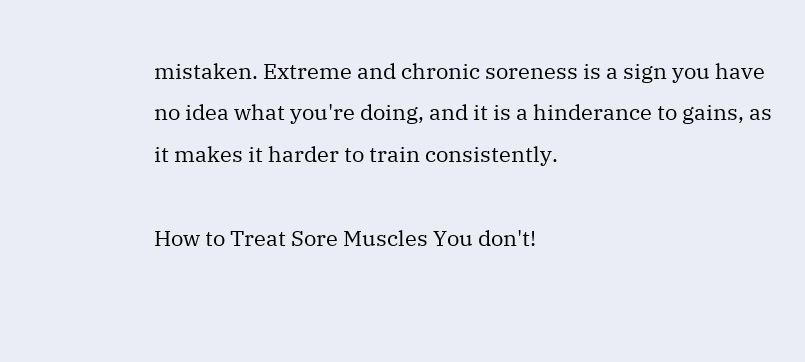mistaken. Extreme and chronic soreness is a sign you have no idea what you're doing, and it is a hinderance to gains, as it makes it harder to train consistently.

How to Treat Sore Muscles You don't!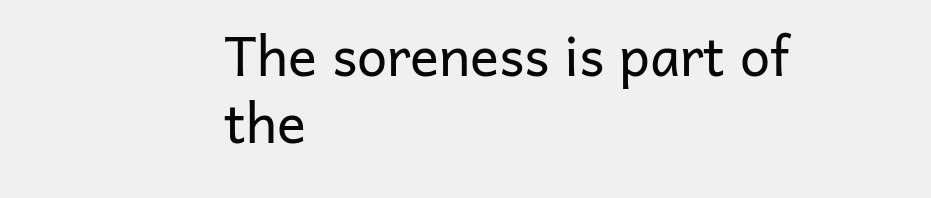The soreness is part of the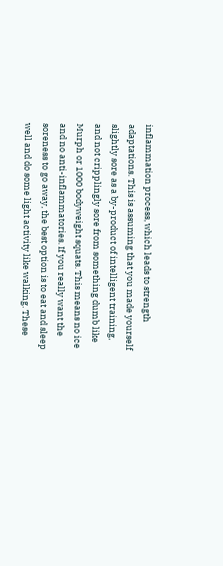inflammation process, which leads to strength adaptations. This is assuming that you made yourself slightly sore as a by-product of intelligent training, and not cripplingly sore from something dumb like Murph or 1000 bodyweight squats. This means no ice and no anti-inflammatories. If you really want the soreness to go away, the best option is to eat and sleep well and do some light activity like walking. These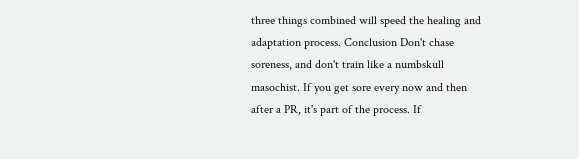three things combined will speed the healing and adaptation process. Conclusion Don't chase soreness, and don't train like a numbskull masochist. If you get sore every now and then after a PR, it's part of the process. If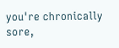you're chronically sore,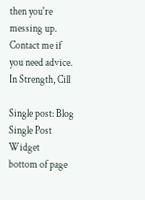then you're messing up. Contact me if you need advice. In Strength, Cill

Single post: Blog Single Post Widget
bottom of page